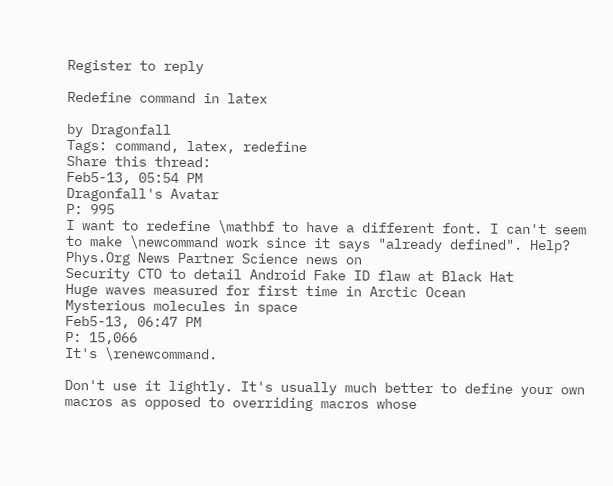Register to reply

Redefine command in latex

by Dragonfall
Tags: command, latex, redefine
Share this thread:
Feb5-13, 05:54 PM
Dragonfall's Avatar
P: 995
I want to redefine \mathbf to have a different font. I can't seem to make \newcommand work since it says "already defined". Help?
Phys.Org News Partner Science news on
Security CTO to detail Android Fake ID flaw at Black Hat
Huge waves measured for first time in Arctic Ocean
Mysterious molecules in space
Feb5-13, 06:47 PM
P: 15,066
It's \renewcommand.

Don't use it lightly. It's usually much better to define your own macros as opposed to overriding macros whose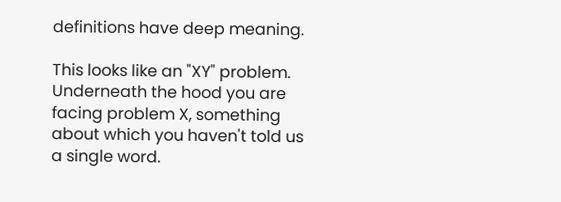definitions have deep meaning.

This looks like an "XY" problem. Underneath the hood you are facing problem X, something about which you haven't told us a single word.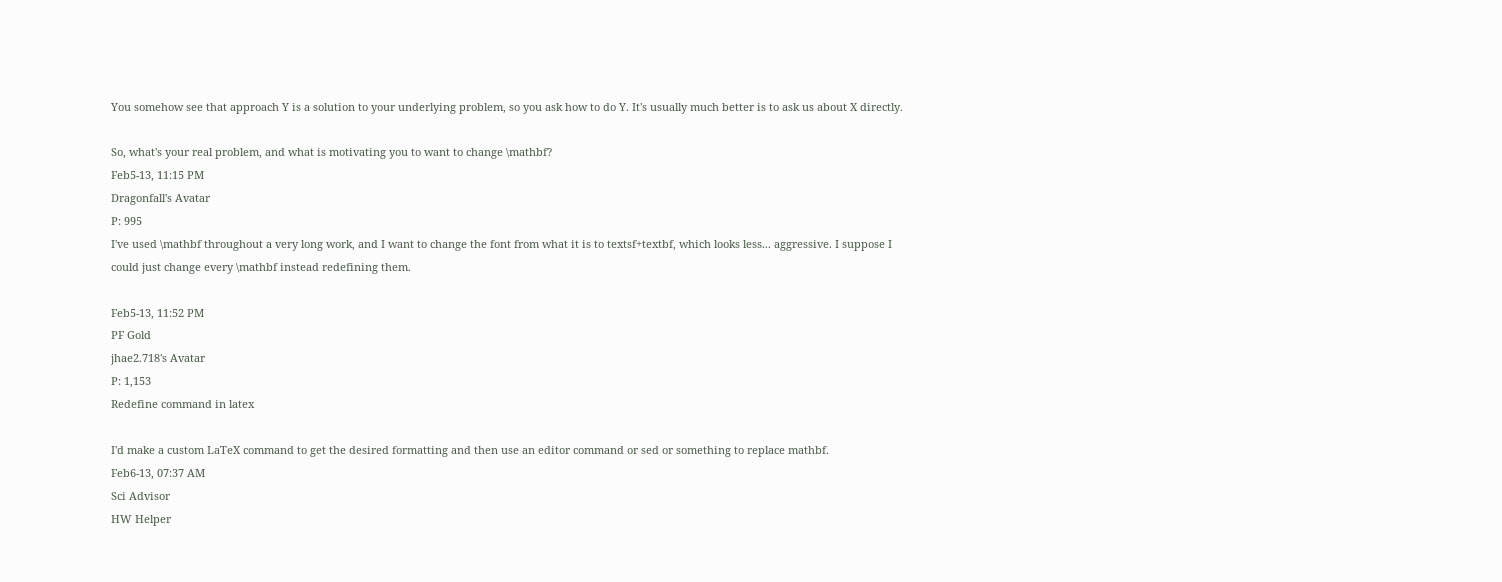You somehow see that approach Y is a solution to your underlying problem, so you ask how to do Y. It's usually much better is to ask us about X directly.

So, what's your real problem, and what is motivating you to want to change \mathbf?
Feb5-13, 11:15 PM
Dragonfall's Avatar
P: 995
I've used \mathbf throughout a very long work, and I want to change the font from what it is to textsf+textbf, which looks less... aggressive. I suppose I could just change every \mathbf instead redefining them.

Feb5-13, 11:52 PM
PF Gold
jhae2.718's Avatar
P: 1,153
Redefine command in latex

I'd make a custom LaTeX command to get the desired formatting and then use an editor command or sed or something to replace mathbf.
Feb6-13, 07:37 AM
Sci Advisor
HW Helper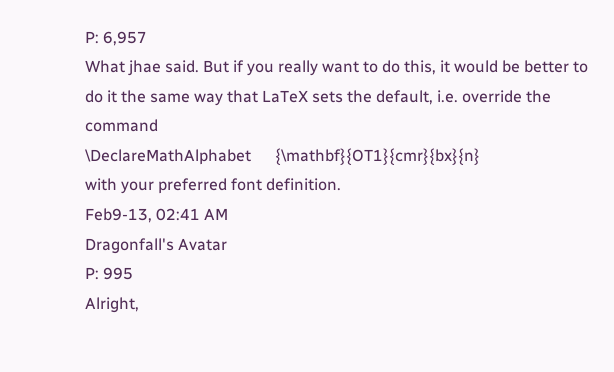P: 6,957
What jhae said. But if you really want to do this, it would be better to do it the same way that LaTeX sets the default, i.e. override the command
\DeclareMathAlphabet      {\mathbf}{OT1}{cmr}{bx}{n}
with your preferred font definition.
Feb9-13, 02:41 AM
Dragonfall's Avatar
P: 995
Alright,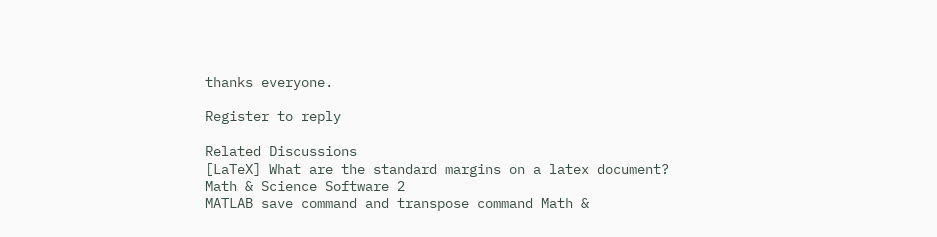thanks everyone.

Register to reply

Related Discussions
[LaTeX] What are the standard margins on a latex document? Math & Science Software 2
MATLAB save command and transpose command Math &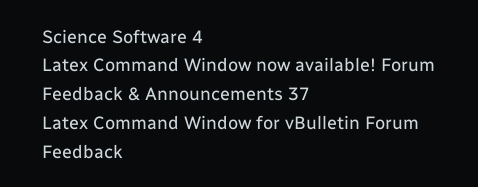Science Software 4
Latex Command Window now available! Forum Feedback & Announcements 37
Latex Command Window for vBulletin Forum Feedback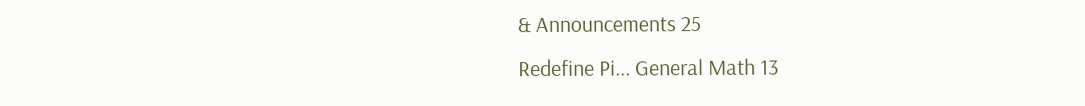& Announcements 25
Redefine Pi... General Math 13